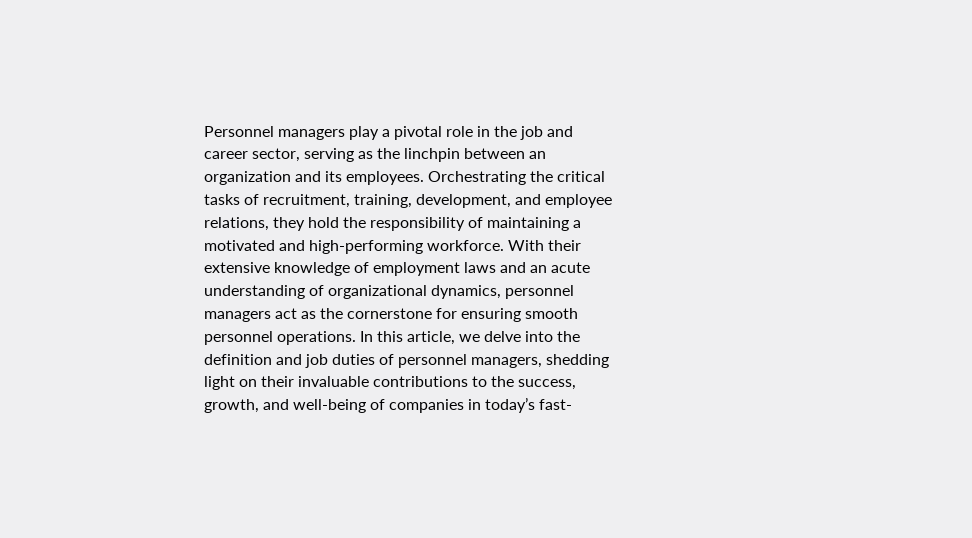Personnel managers play a pivotal role in the job and career sector, serving as the linchpin between an organization and its employees. Orchestrating the critical tasks of recruitment, training, development, and employee relations, they hold the responsibility of maintaining a motivated and high-performing workforce. With their extensive knowledge of employment laws and an acute understanding of organizational dynamics, personnel managers act as the cornerstone for ensuring smooth personnel operations. In this article, we delve into the definition and job duties of personnel managers, shedding light on their invaluable contributions to the success, growth, and well-being of companies in today’s fast-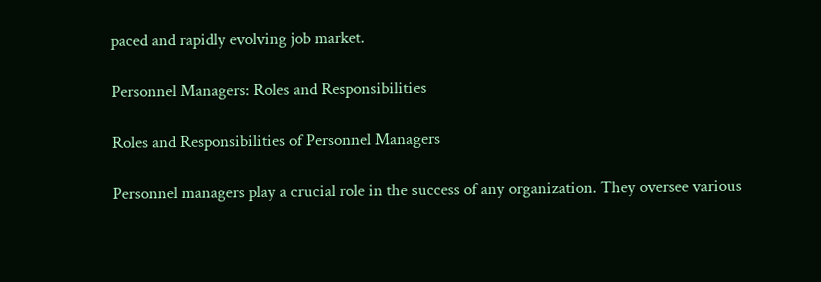paced and rapidly evolving job market.

Personnel Managers: Roles and Responsibilities

Roles and Responsibilities of Personnel Managers

Personnel managers play a crucial role in the success of any organization. They oversee various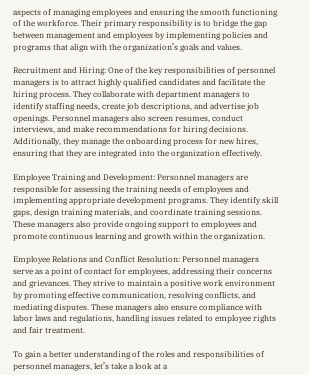aspects of managing employees and ensuring the smooth functioning of the workforce. Their primary responsibility is to bridge the gap between management and employees by implementing policies and programs that align with the organization’s goals and values.

Recruitment and Hiring: One of the key responsibilities of personnel managers is to attract highly qualified candidates and facilitate the hiring process. They collaborate with department managers to identify staffing needs, create job descriptions, and advertise job openings. Personnel managers also screen resumes, conduct interviews, and make recommendations for hiring decisions. Additionally, they manage the onboarding process for new hires, ensuring that they are integrated into the organization effectively.

Employee Training and Development: Personnel managers are responsible for assessing the training needs of employees and implementing appropriate development programs. They identify skill gaps, design training materials, and coordinate training sessions. These managers also provide ongoing support to employees and promote continuous learning and growth within the organization.

Employee Relations and Conflict Resolution: Personnel managers serve as a point of contact for employees, addressing their concerns and grievances. They strive to maintain a positive work environment by promoting effective communication, resolving conflicts, and mediating disputes. These managers also ensure compliance with labor laws and regulations, handling issues related to employee rights and fair treatment.

To gain a better understanding of the roles and responsibilities of personnel managers, let’s take a look at a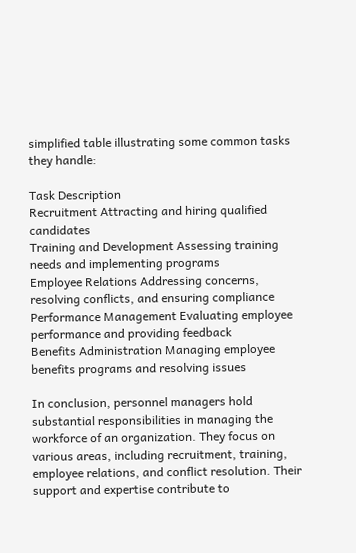simplified table illustrating some common tasks they handle:

Task Description
Recruitment Attracting and hiring qualified candidates
Training and Development Assessing training needs and implementing programs
Employee Relations Addressing concerns, resolving conflicts, and ensuring compliance
Performance Management Evaluating employee performance and providing feedback
Benefits Administration Managing employee benefits programs and resolving issues

In conclusion, personnel managers hold substantial responsibilities in managing the workforce of an organization. They focus on various areas, including recruitment, training, employee relations, and conflict resolution. Their support and expertise contribute to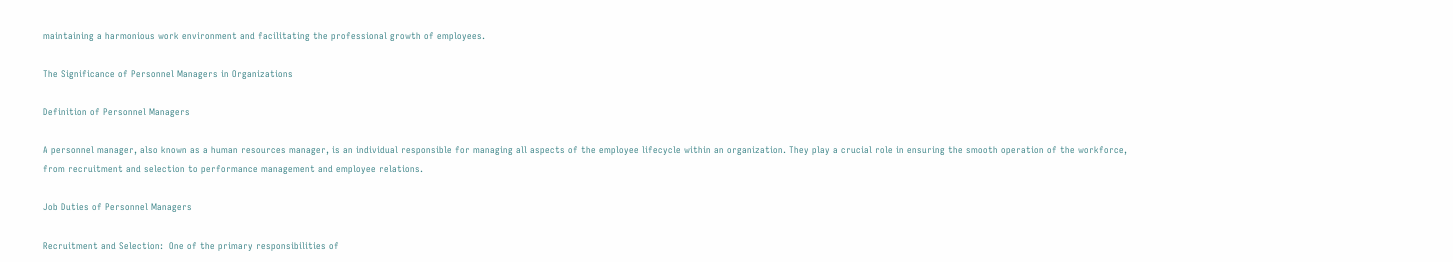maintaining a harmonious work environment and facilitating the professional growth of employees.

The Significance of Personnel Managers in Organizations

Definition of Personnel Managers

A personnel manager, also known as a human resources manager, is an individual responsible for managing all aspects of the employee lifecycle within an organization. They play a crucial role in ensuring the smooth operation of the workforce, from recruitment and selection to performance management and employee relations.

Job Duties of Personnel Managers

Recruitment and Selection:  One of the primary responsibilities of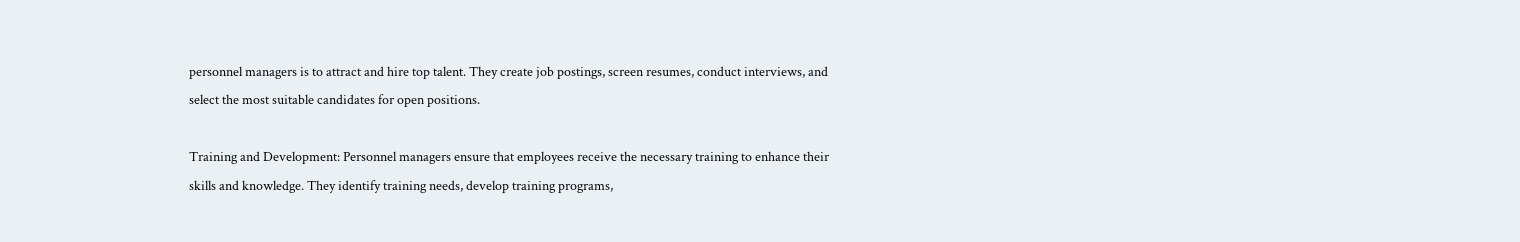personnel managers is to attract and hire top talent. They create job postings, screen resumes, conduct interviews, and select the most suitable candidates for open positions.

Training and Development: Personnel managers ensure that employees receive the necessary training to enhance their skills and knowledge. They identify training needs, develop training programs,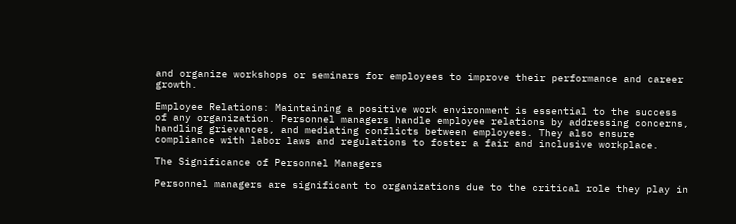and organize workshops or seminars for employees to improve their performance and career growth.

Employee Relations: Maintaining a positive work environment is essential to the success of any organization. Personnel managers handle employee relations by addressing concerns, handling grievances, and mediating conflicts between employees. They also ensure compliance with labor laws and regulations to foster a fair and inclusive workplace.

The Significance of Personnel Managers

Personnel managers are significant to organizations due to the critical role they play in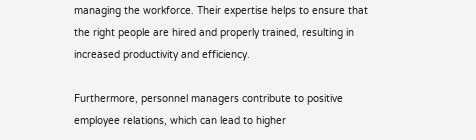managing the workforce. Their expertise helps to ensure that the right people are hired and properly trained, resulting in increased productivity and efficiency.

Furthermore, personnel managers contribute to positive employee relations, which can lead to higher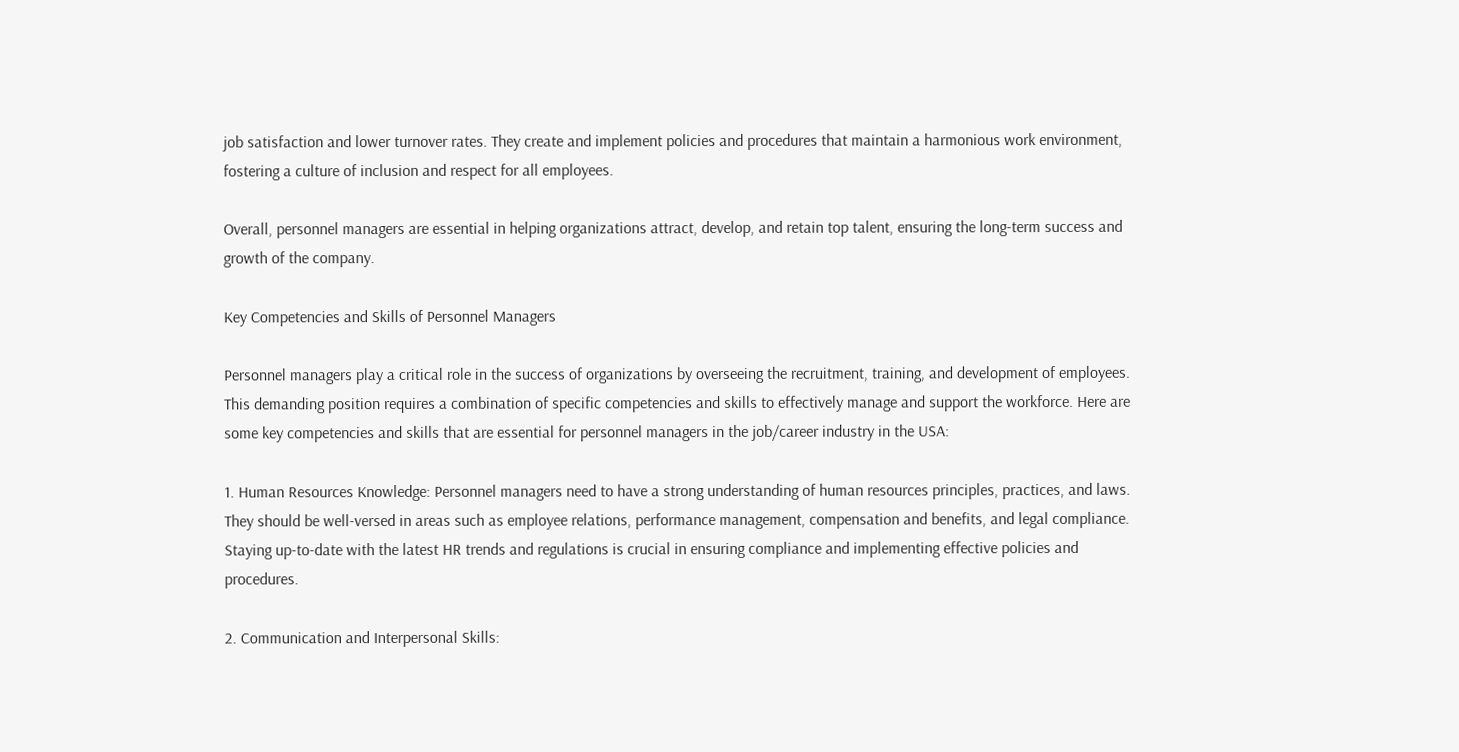job satisfaction and lower turnover rates. They create and implement policies and procedures that maintain a harmonious work environment, fostering a culture of inclusion and respect for all employees.

Overall, personnel managers are essential in helping organizations attract, develop, and retain top talent, ensuring the long-term success and growth of the company.

Key Competencies and Skills of Personnel Managers

Personnel managers play a critical role in the success of organizations by overseeing the recruitment, training, and development of employees. This demanding position requires a combination of specific competencies and skills to effectively manage and support the workforce. Here are some key competencies and skills that are essential for personnel managers in the job/career industry in the USA:

1. Human Resources Knowledge: Personnel managers need to have a strong understanding of human resources principles, practices, and laws. They should be well-versed in areas such as employee relations, performance management, compensation and benefits, and legal compliance. Staying up-to-date with the latest HR trends and regulations is crucial in ensuring compliance and implementing effective policies and procedures.

2. Communication and Interpersonal Skills: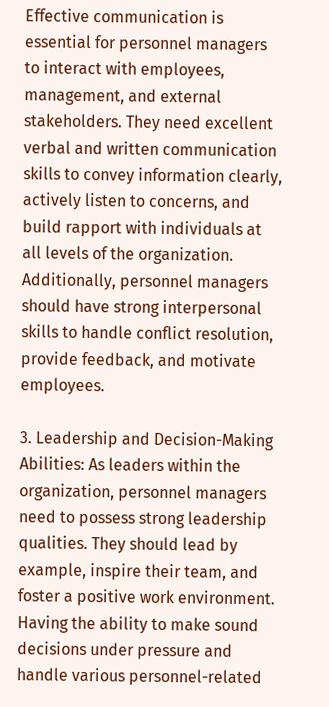Effective communication is essential for personnel managers to interact with employees, management, and external stakeholders. They need excellent verbal and written communication skills to convey information clearly, actively listen to concerns, and build rapport with individuals at all levels of the organization. Additionally, personnel managers should have strong interpersonal skills to handle conflict resolution, provide feedback, and motivate employees.

3. Leadership and Decision-Making Abilities: As leaders within the organization, personnel managers need to possess strong leadership qualities. They should lead by example, inspire their team, and foster a positive work environment. Having the ability to make sound decisions under pressure and handle various personnel-related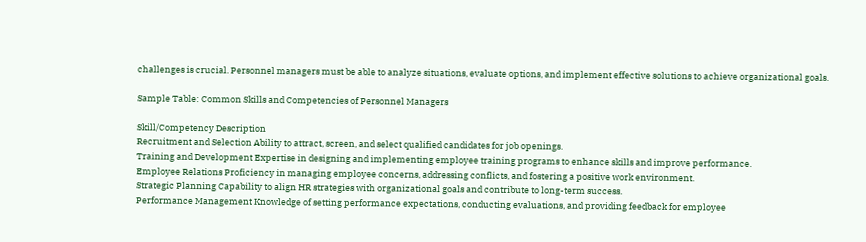challenges is crucial. Personnel managers must be able to analyze situations, evaluate options, and implement effective solutions to achieve organizational goals.

Sample Table: Common Skills and Competencies of Personnel Managers

Skill/Competency Description
Recruitment and Selection Ability to attract, screen, and select qualified candidates for job openings.
Training and Development Expertise in designing and implementing employee training programs to enhance skills and improve performance.
Employee Relations Proficiency in managing employee concerns, addressing conflicts, and fostering a positive work environment.
Strategic Planning Capability to align HR strategies with organizational goals and contribute to long-term success.
Performance Management Knowledge of setting performance expectations, conducting evaluations, and providing feedback for employee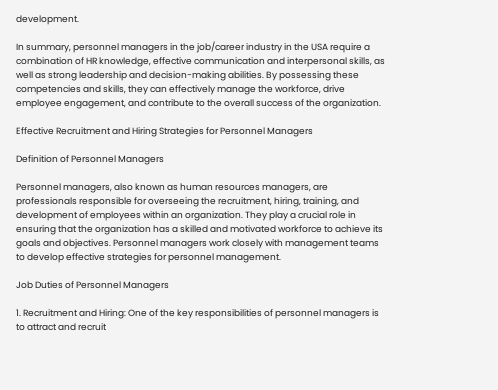development.

In summary, personnel managers in the job/career industry in the USA require a combination of HR knowledge, effective communication and interpersonal skills, as well as strong leadership and decision-making abilities. By possessing these competencies and skills, they can effectively manage the workforce, drive employee engagement, and contribute to the overall success of the organization.

Effective Recruitment and Hiring Strategies for Personnel Managers

Definition of Personnel Managers

Personnel managers, also known as human resources managers, are professionals responsible for overseeing the recruitment, hiring, training, and development of employees within an organization. They play a crucial role in ensuring that the organization has a skilled and motivated workforce to achieve its goals and objectives. Personnel managers work closely with management teams to develop effective strategies for personnel management.

Job Duties of Personnel Managers

1. Recruitment and Hiring: One of the key responsibilities of personnel managers is to attract and recruit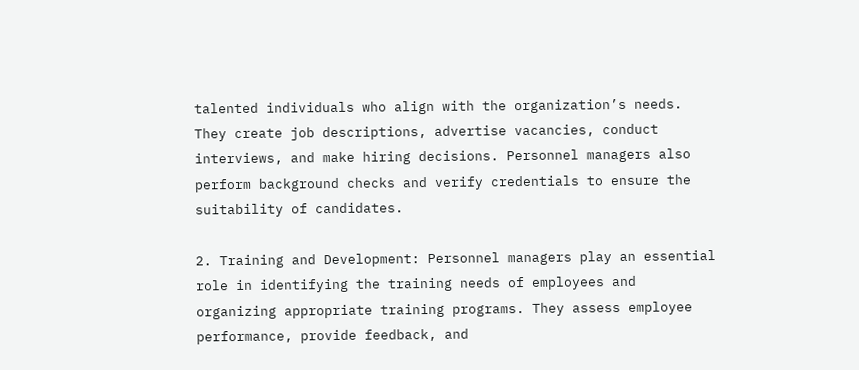talented individuals who align with the organization’s needs. They create job descriptions, advertise vacancies, conduct interviews, and make hiring decisions. Personnel managers also perform background checks and verify credentials to ensure the suitability of candidates.

2. Training and Development: Personnel managers play an essential role in identifying the training needs of employees and organizing appropriate training programs. They assess employee performance, provide feedback, and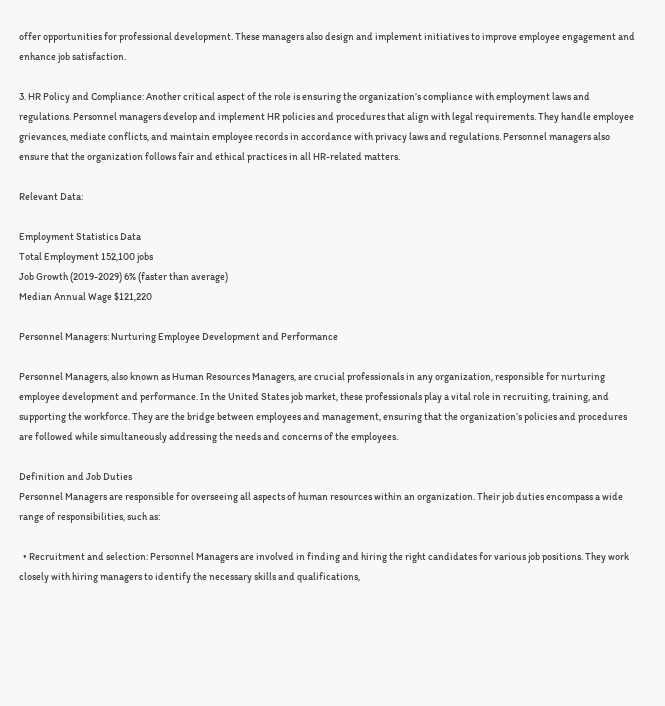offer opportunities for professional development. These managers also design and implement initiatives to improve employee engagement and enhance job satisfaction.

3. HR Policy and Compliance: Another critical aspect of the role is ensuring the organization’s compliance with employment laws and regulations. Personnel managers develop and implement HR policies and procedures that align with legal requirements. They handle employee grievances, mediate conflicts, and maintain employee records in accordance with privacy laws and regulations. Personnel managers also ensure that the organization follows fair and ethical practices in all HR-related matters.

Relevant Data:

Employment Statistics Data
Total Employment 152,100 jobs
Job Growth (2019-2029) 6% (faster than average)
Median Annual Wage $121,220

Personnel Managers: Nurturing Employee Development and Performance

Personnel Managers, also known as Human Resources Managers, are crucial professionals in any organization, responsible for nurturing employee development and performance. In the United States job market, these professionals play a vital role in recruiting, training, and supporting the workforce. They are the bridge between employees and management, ensuring that the organization’s policies and procedures are followed while simultaneously addressing the needs and concerns of the employees.

Definition and Job Duties
Personnel Managers are responsible for overseeing all aspects of human resources within an organization. Their job duties encompass a wide range of responsibilities, such as:

  • Recruitment and selection: Personnel Managers are involved in finding and hiring the right candidates for various job positions. They work closely with hiring managers to identify the necessary skills and qualifications,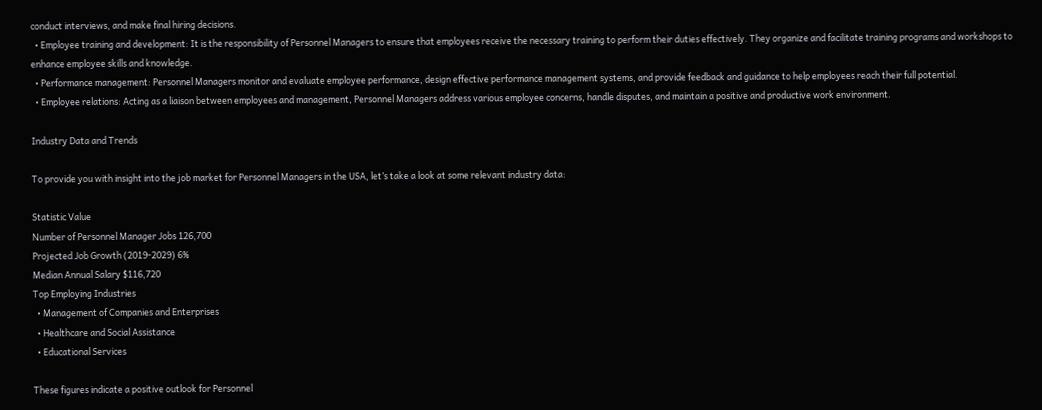conduct interviews, and make final hiring decisions.
  • Employee training and development: It is the responsibility of Personnel Managers to ensure that employees receive the necessary training to perform their duties effectively. They organize and facilitate training programs and workshops to enhance employee skills and knowledge.
  • Performance management: Personnel Managers monitor and evaluate employee performance, design effective performance management systems, and provide feedback and guidance to help employees reach their full potential.
  • Employee relations: Acting as a liaison between employees and management, Personnel Managers address various employee concerns, handle disputes, and maintain a positive and productive work environment.

Industry Data and Trends

To provide you with insight into the job market for Personnel Managers in the USA, let’s take a look at some relevant industry data:

Statistic Value
Number of Personnel Manager Jobs 126,700
Projected Job Growth (2019-2029) 6%
Median Annual Salary $116,720
Top Employing Industries
  • Management of Companies and Enterprises
  • Healthcare and Social Assistance
  • Educational Services

These figures indicate a positive outlook for Personnel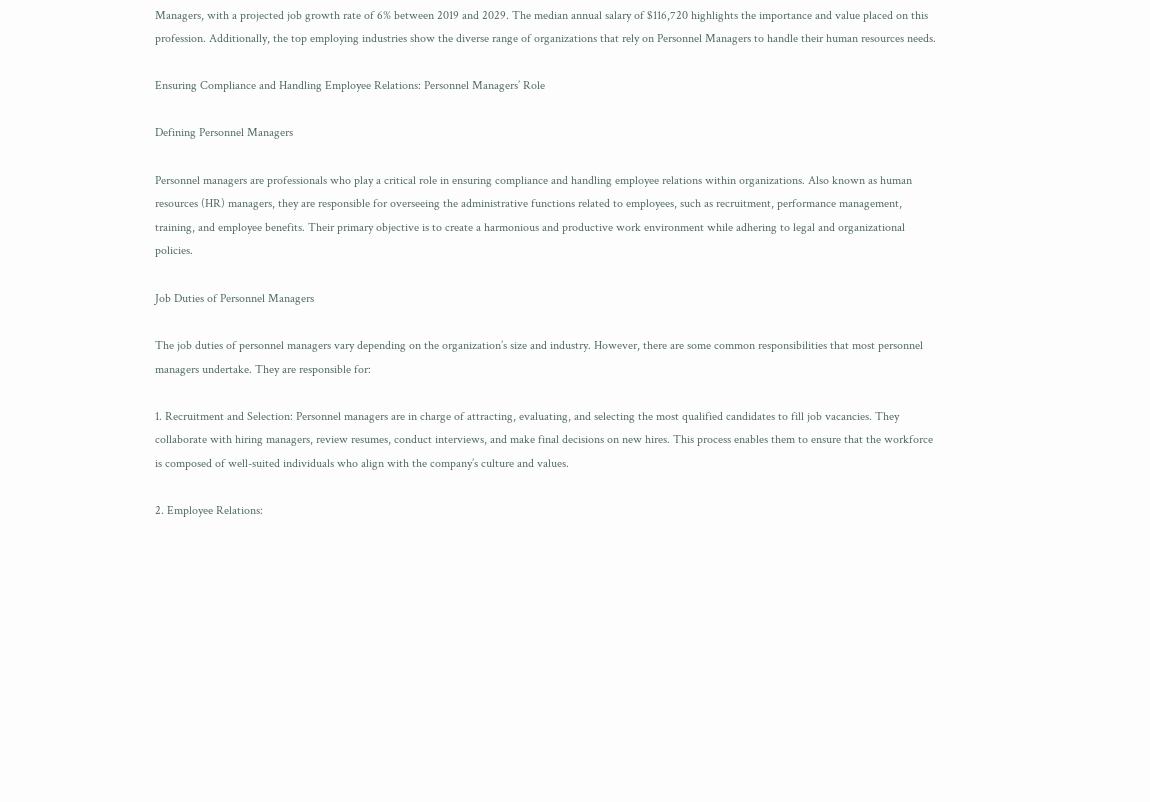Managers, with a projected job growth rate of 6% between 2019 and 2029. The median annual salary of $116,720 highlights the importance and value placed on this profession. Additionally, the top employing industries show the diverse range of organizations that rely on Personnel Managers to handle their human resources needs.

Ensuring Compliance and Handling Employee Relations: Personnel Managers’ Role

Defining Personnel Managers

Personnel managers are professionals who play a critical role in ensuring compliance and handling employee relations within organizations. Also known as human resources (HR) managers, they are responsible for overseeing the administrative functions related to employees, such as recruitment, performance management, training, and employee benefits. Their primary objective is to create a harmonious and productive work environment while adhering to legal and organizational policies.

Job Duties of Personnel Managers

The job duties of personnel managers vary depending on the organization’s size and industry. However, there are some common responsibilities that most personnel managers undertake. They are responsible for:

1. Recruitment and Selection: Personnel managers are in charge of attracting, evaluating, and selecting the most qualified candidates to fill job vacancies. They collaborate with hiring managers, review resumes, conduct interviews, and make final decisions on new hires. This process enables them to ensure that the workforce is composed of well-suited individuals who align with the company’s culture and values.

2. Employee Relations: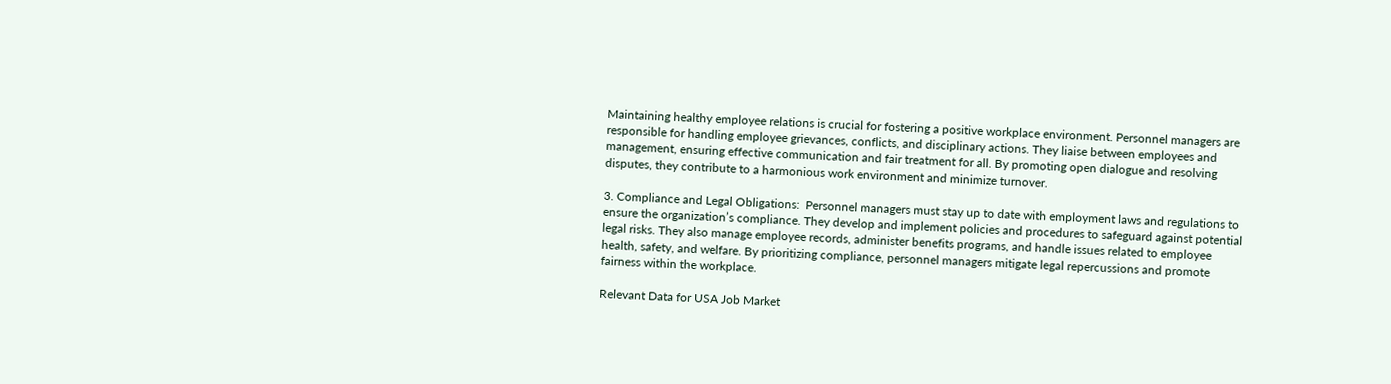Maintaining healthy employee relations is crucial for fostering a positive workplace environment. Personnel managers are responsible for handling employee grievances, conflicts, and disciplinary actions. They liaise between employees and management, ensuring effective communication and fair treatment for all. By promoting open dialogue and resolving disputes, they contribute to a harmonious work environment and minimize turnover.

3. Compliance and Legal Obligations:  Personnel managers must stay up to date with employment laws and regulations to ensure the organization’s compliance. They develop and implement policies and procedures to safeguard against potential legal risks. They also manage employee records, administer benefits programs, and handle issues related to employee health, safety, and welfare. By prioritizing compliance, personnel managers mitigate legal repercussions and promote fairness within the workplace.

Relevant Data for USA Job Market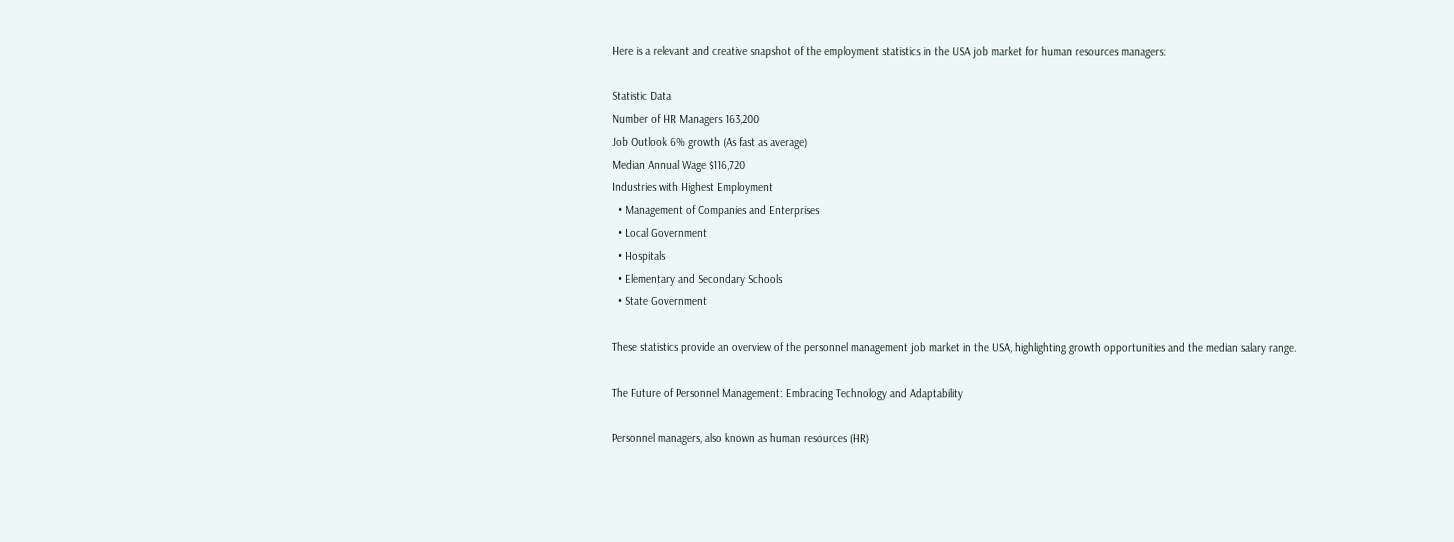Here is a relevant and creative snapshot of the employment statistics in the USA job market for human resources managers:

Statistic Data
Number of HR Managers 163,200
Job Outlook 6% growth (As fast as average)
Median Annual Wage $116,720
Industries with Highest Employment
  • Management of Companies and Enterprises
  • Local Government
  • Hospitals
  • Elementary and Secondary Schools
  • State Government

These statistics provide an overview of the personnel management job market in the USA, highlighting growth opportunities and the median salary range.

The Future of Personnel Management: Embracing Technology and Adaptability

Personnel managers, also known as human resources (HR)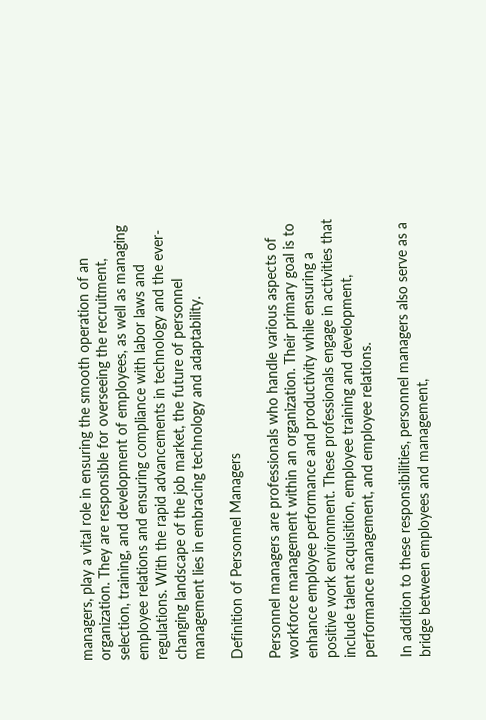managers, play a vital role in ensuring the smooth operation of an organization. They are responsible for overseeing the recruitment, selection, training, and development of employees, as well as managing employee relations and ensuring compliance with labor laws and regulations. With the rapid advancements in technology and the ever-changing landscape of the job market, the future of personnel management lies in embracing technology and adaptability.

Definition of Personnel Managers

Personnel managers are professionals who handle various aspects of workforce management within an organization. Their primary goal is to enhance employee performance and productivity while ensuring a positive work environment. These professionals engage in activities that include talent acquisition, employee training and development, performance management, and employee relations.

In addition to these responsibilities, personnel managers also serve as a bridge between employees and management,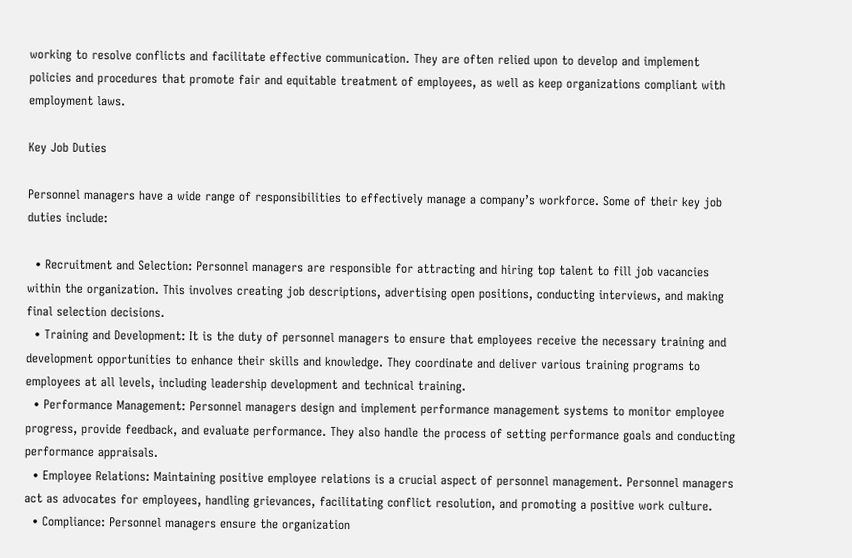working to resolve conflicts and facilitate effective communication. They are often relied upon to develop and implement policies and procedures that promote fair and equitable treatment of employees, as well as keep organizations compliant with employment laws.

Key Job Duties

Personnel managers have a wide range of responsibilities to effectively manage a company’s workforce. Some of their key job duties include:

  • Recruitment and Selection: Personnel managers are responsible for attracting and hiring top talent to fill job vacancies within the organization. This involves creating job descriptions, advertising open positions, conducting interviews, and making final selection decisions.
  • Training and Development: It is the duty of personnel managers to ensure that employees receive the necessary training and development opportunities to enhance their skills and knowledge. They coordinate and deliver various training programs to employees at all levels, including leadership development and technical training.
  • Performance Management: Personnel managers design and implement performance management systems to monitor employee progress, provide feedback, and evaluate performance. They also handle the process of setting performance goals and conducting performance appraisals.
  • Employee Relations: Maintaining positive employee relations is a crucial aspect of personnel management. Personnel managers act as advocates for employees, handling grievances, facilitating conflict resolution, and promoting a positive work culture.
  • Compliance: Personnel managers ensure the organization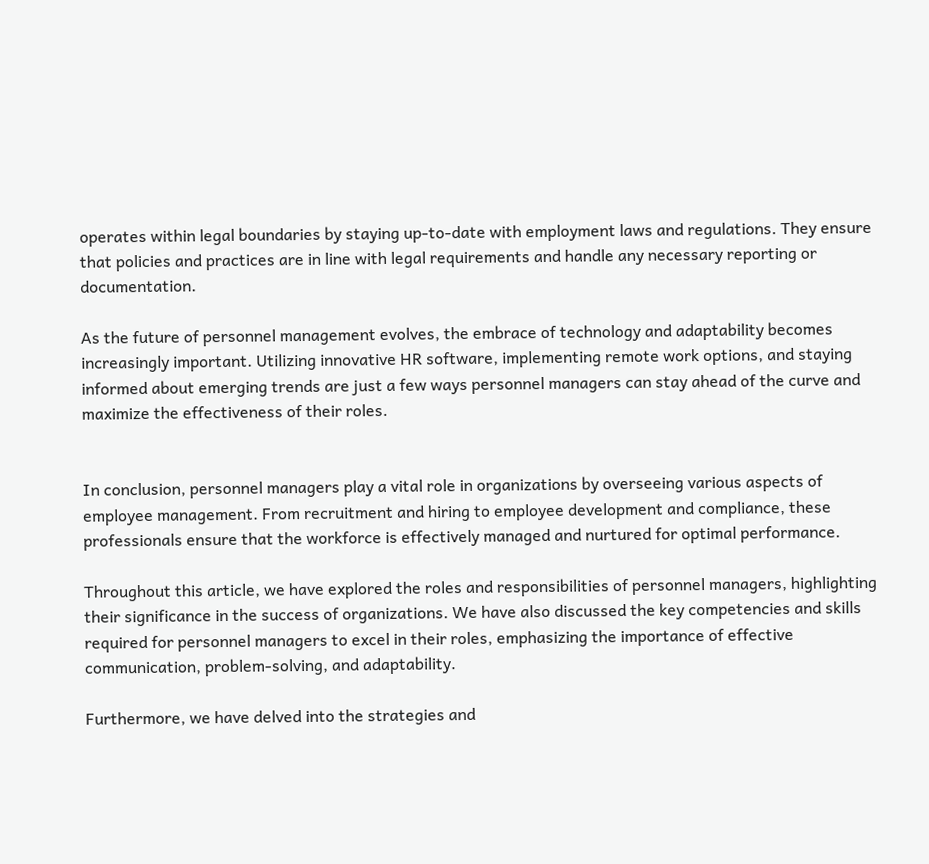operates within legal boundaries by staying up-to-date with employment laws and regulations. They ensure that policies and practices are in line with legal requirements and handle any necessary reporting or documentation.

As the future of personnel management evolves, the embrace of technology and adaptability becomes increasingly important. Utilizing innovative HR software, implementing remote work options, and staying informed about emerging trends are just a few ways personnel managers can stay ahead of the curve and maximize the effectiveness of their roles.


In conclusion, personnel managers play a vital role in organizations by overseeing various aspects of employee management. From recruitment and hiring to employee development and compliance, these professionals ensure that the workforce is effectively managed and nurtured for optimal performance.

Throughout this article, we have explored the roles and responsibilities of personnel managers, highlighting their significance in the success of organizations. We have also discussed the key competencies and skills required for personnel managers to excel in their roles, emphasizing the importance of effective communication, problem-solving, and adaptability.

Furthermore, we have delved into the strategies and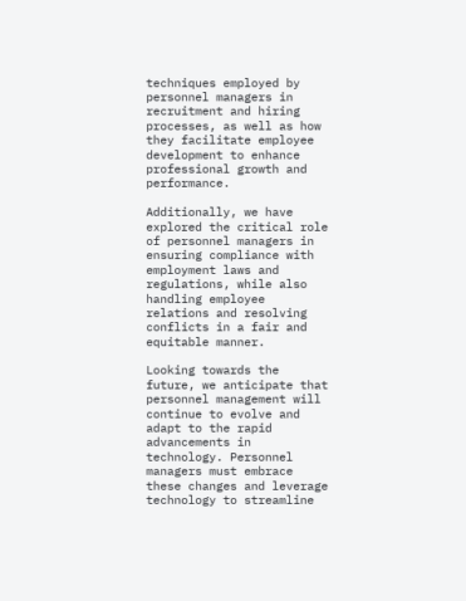techniques employed by personnel managers in recruitment and hiring processes, as well as how they facilitate employee development to enhance professional growth and performance.

Additionally, we have explored the critical role of personnel managers in ensuring compliance with employment laws and regulations, while also handling employee relations and resolving conflicts in a fair and equitable manner.

Looking towards the future, we anticipate that personnel management will continue to evolve and adapt to the rapid advancements in technology. Personnel managers must embrace these changes and leverage technology to streamline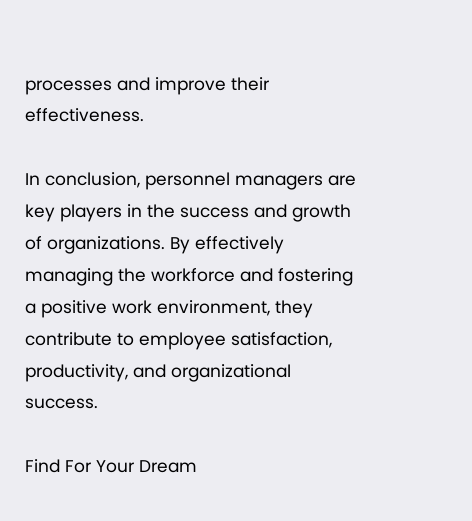processes and improve their effectiveness.

In conclusion, personnel managers are key players in the success and growth of organizations. By effectively managing the workforce and fostering a positive work environment, they contribute to employee satisfaction, productivity, and organizational success.

Find For Your Dream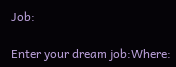Job:

Enter your dream job:Where: